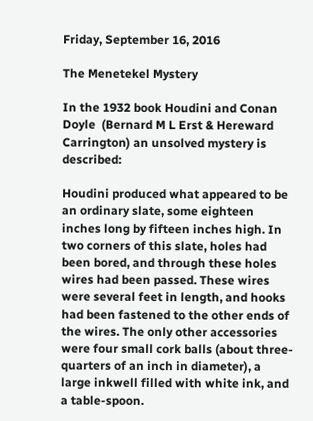Friday, September 16, 2016

The Menetekel Mystery

In the 1932 book Houdini and Conan Doyle  (Bernard M L Erst & Hereward Carrington) an unsolved mystery is described:

Houdini produced what appeared to be an ordinary slate, some eighteen inches long by fifteen inches high. In two corners of this slate, holes had been bored, and through these holes wires had been passed. These wires were several feet in length, and hooks had been fastened to the other ends of the wires. The only other accessories were four small cork balls (about three-quarters of an inch in diameter), a large inkwell filled with white ink, and a table-spoon.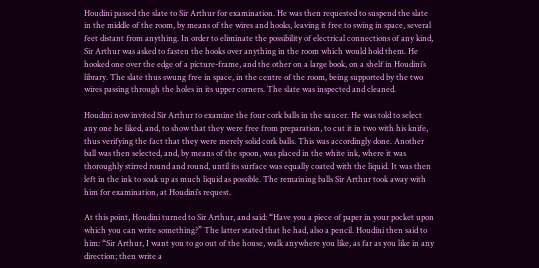Houdini passed the slate to Sir Arthur for examination. He was then requested to suspend the slate in the middle of the room, by means of the wires and hooks, leaving it free to swing in space, several feet distant from anything. In order to eliminate the possibility of electrical connections of any kind, Sir Arthur was asked to fasten the hooks over anything in the room which would hold them. He hooked one over the edge of a picture-frame, and the other on a large book, on a shelf in Houdini’s library. The slate thus swung free in space, in the centre of the room, being supported by the two wires passing through the holes in its upper corners. The slate was inspected and cleaned.

Houdini now invited Sir Arthur to examine the four cork balls in the saucer. He was told to select any one he liked, and, to show that they were free from preparation, to cut it in two with his knife, thus verifying the fact that they were merely solid cork balls. This was accordingly done. Another ball was then selected, and, by means of the spoon, was placed in the white ink, where it was thoroughly stirred round and round, until its surface was equally coated with the liquid. It was then left in the ink to soak up as much liquid as possible. The remaining balls Sir Arthur took away with him for examination, at Houdini’s request.

At this point, Houdini turned to Sir Arthur, and said: “Have you a piece of paper in your pocket upon which you can write something?” The latter stated that he had, also a pencil. Houdini then said to him: “Sir Arthur, I want you to go out of the house, walk anywhere you like, as far as you like in any direction; then write a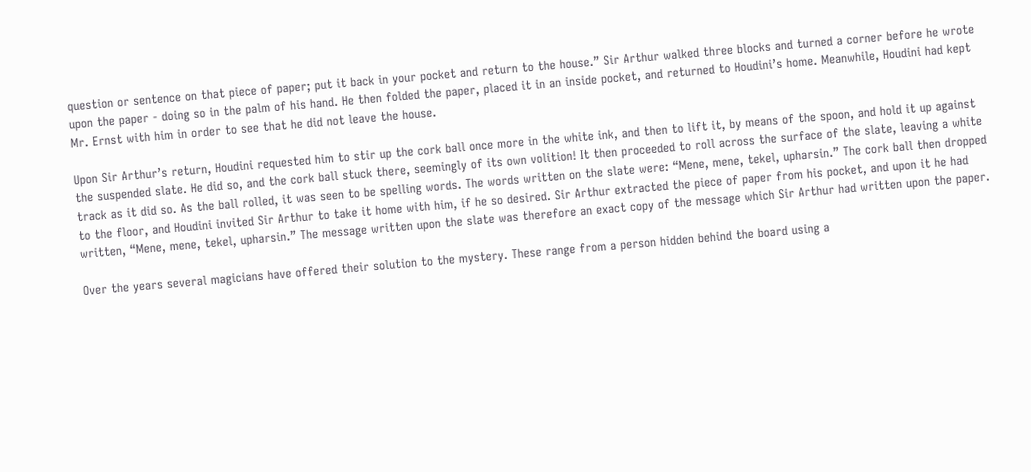question or sentence on that piece of paper; put it back in your pocket and return to the house.” Sir Arthur walked three blocks and turned a corner before he wrote upon the paper - doing so in the palm of his hand. He then folded the paper, placed it in an inside pocket, and returned to Houdini’s home. Meanwhile, Houdini had kept Mr. Ernst with him in order to see that he did not leave the house.

Upon Sir Arthur’s return, Houdini requested him to stir up the cork ball once more in the white ink, and then to lift it, by means of the spoon, and hold it up against the suspended slate. He did so, and the cork ball stuck there, seemingly of its own volition! It then proceeded to roll across the surface of the slate, leaving a white track as it did so. As the ball rolled, it was seen to be spelling words. The words written on the slate were: “Mene, mene, tekel, upharsin.” The cork ball then dropped to the floor, and Houdini invited Sir Arthur to take it home with him, if he so desired. Sir Arthur extracted the piece of paper from his pocket, and upon it he had written, “Mene, mene, tekel, upharsin.” The message written upon the slate was therefore an exact copy of the message which Sir Arthur had written upon the paper.

Over the years several magicians have offered their solution to the mystery. These range from a person hidden behind the board using a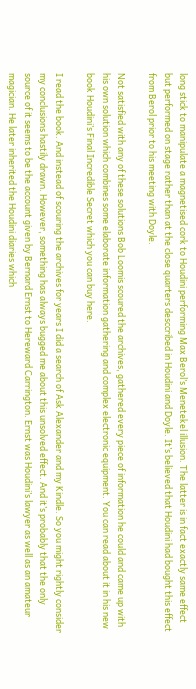long stick to manipulate a magnetised cork to Houdini performing Max Berol’s Menetekel illusion. The latter is in fact exactly same effect but performed on stage rather than at the close quarters desccribed in Houdini and Doyle. It’s believed that Houdini had bought this effect from Berol prior to his meeting with Doyle.

Not satisfied with any of these solutions Bob Loomis scoured the archives, gathered every piece of information he could and came up with his own solution which combines some elaborate information gathering and complex electronic equipment. You can read about it in his new book Houdini’s Final Incredible Secret which you can buy here.

I read the book. And instead of scouring the archives for years I did a search of Ask Alexander and my Kindle. So you might rightly consider my conclusions hastily drawn. However, something has always bugged me about this unsolved effect. And it’s probably that the only source of it seems to be the account given by Bernard Ernst to Hereward Carrington. Ernst was Houdini’s lawyer as well as an amateur magician. He later inherited the Houdini diaries which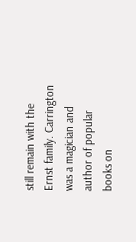still remain with the Ernst family. Carrington was a magician and author of popular books on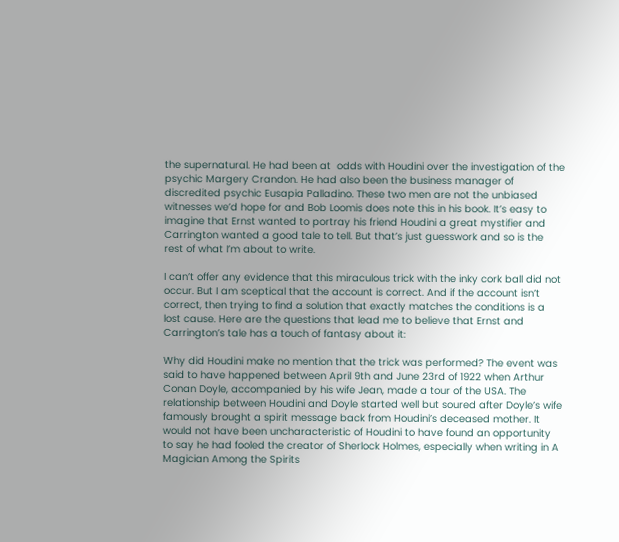the supernatural. He had been at  odds with Houdini over the investigation of the psychic Margery Crandon. He had also been the business manager of discredited psychic Eusapia Palladino. These two men are not the unbiased witnesses we’d hope for and Bob Loomis does note this in his book. It’s easy to imagine that Ernst wanted to portray his friend Houdini a great mystifier and Carrington wanted a good tale to tell. But that’s just guesswork and so is the rest of what I’m about to write.

I can’t offer any evidence that this miraculous trick with the inky cork ball did not occur. But I am sceptical that the account is correct. And if the account isn’t correct, then trying to find a solution that exactly matches the conditions is a lost cause. Here are the questions that lead me to believe that Ernst and Carrington’s tale has a touch of fantasy about it:

Why did Houdini make no mention that the trick was performed? The event was said to have happened between April 9th and June 23rd of 1922 when Arthur Conan Doyle, accompanied by his wife Jean, made a tour of the USA. The relationship between Houdini and Doyle started well but soured after Doyle’s wife famously brought a spirit message back from Houdini’s deceased mother. It would not have been uncharacteristic of Houdini to have found an opportunity to say he had fooled the creator of Sherlock Holmes, especially when writing in A Magician Among the Spirits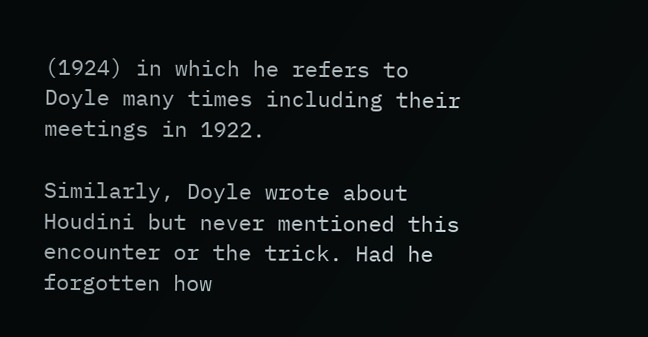(1924) in which he refers to Doyle many times including their meetings in 1922.

Similarly, Doyle wrote about Houdini but never mentioned this encounter or the trick. Had he forgotten how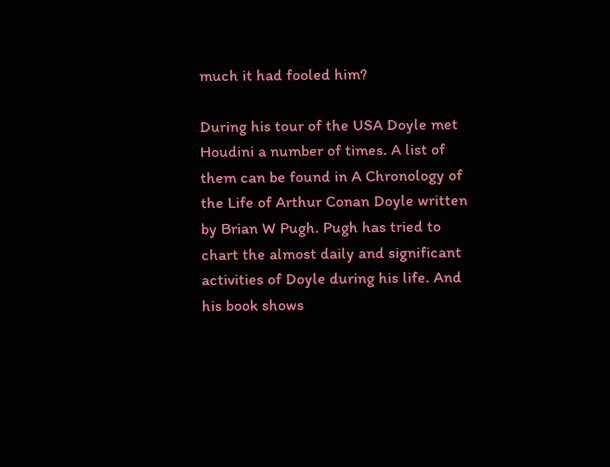much it had fooled him?

During his tour of the USA Doyle met Houdini a number of times. A list of them can be found in A Chronology of the Life of Arthur Conan Doyle written by Brian W Pugh. Pugh has tried to chart the almost daily and significant activities of Doyle during his life. And his book shows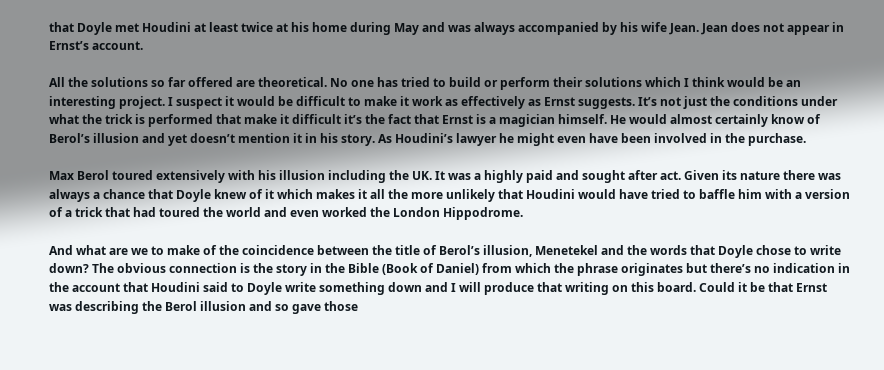that Doyle met Houdini at least twice at his home during May and was always accompanied by his wife Jean. Jean does not appear in Ernst’s account.

All the solutions so far offered are theoretical. No one has tried to build or perform their solutions which I think would be an interesting project. I suspect it would be difficult to make it work as effectively as Ernst suggests. It’s not just the conditions under what the trick is performed that make it difficult it’s the fact that Ernst is a magician himself. He would almost certainly know of Berol’s illusion and yet doesn’t mention it in his story. As Houdini’s lawyer he might even have been involved in the purchase.

Max Berol toured extensively with his illusion including the UK. It was a highly paid and sought after act. Given its nature there was always a chance that Doyle knew of it which makes it all the more unlikely that Houdini would have tried to baffle him with a version of a trick that had toured the world and even worked the London Hippodrome.

And what are we to make of the coincidence between the title of Berol’s illusion, Menetekel and the words that Doyle chose to write down? The obvious connection is the story in the Bible (Book of Daniel) from which the phrase originates but there’s no indication in the account that Houdini said to Doyle write something down and I will produce that writing on this board. Could it be that Ernst was describing the Berol illusion and so gave those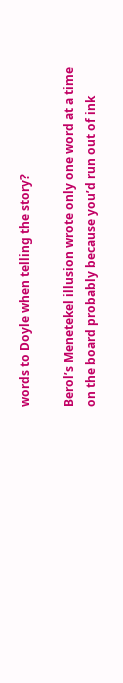words to Doyle when telling the story?

Berol’s Menetekel illusion wrote only one word at a time on the board probably because you’d run out of ink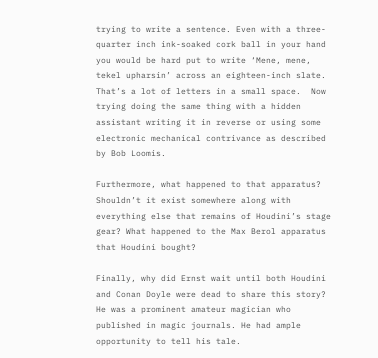trying to write a sentence. Even with a three-quarter inch ink-soaked cork ball in your hand you would be hard put to write ‘Mene, mene, tekel upharsin’ across an eighteen-inch slate. That’s a lot of letters in a small space.  Now trying doing the same thing with a hidden assistant writing it in reverse or using some electronic mechanical contrivance as described by Bob Loomis.

Furthermore, what happened to that apparatus? Shouldn’t it exist somewhere along with everything else that remains of Houdini’s stage gear? What happened to the Max Berol apparatus that Houdini bought?

Finally, why did Ernst wait until both Houdini and Conan Doyle were dead to share this story? He was a prominent amateur magician who published in magic journals. He had ample opportunity to tell his tale.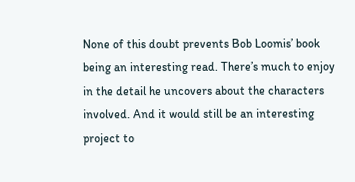None of this doubt prevents Bob Loomis’ book being an interesting read. There’s much to enjoy in the detail he uncovers about the characters involved. And it would still be an interesting project to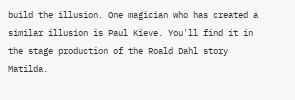build the illusion. One magician who has created a similar illusion is Paul Kieve. You'll find it in the stage production of the Roald Dahl story Matilda.